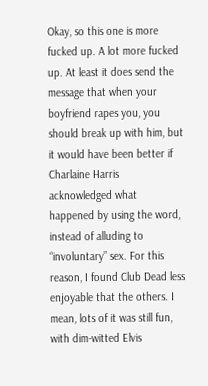Okay, so this one is more fucked up. A lot more fucked up. At least it does send the message that when your boyfriend rapes you, you should break up with him, but it would have been better if Charlaine Harris acknowledged what happened by using the word, instead of alluding to “involuntary” sex. For this reason, I found Club Dead less enjoyable that the others. I mean, lots of it was still fun, with dim-witted Elvis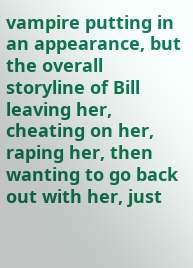vampire putting in an appearance, but the overall storyline of Bill leaving her, cheating on her, raping her, then wanting to go back out with her, just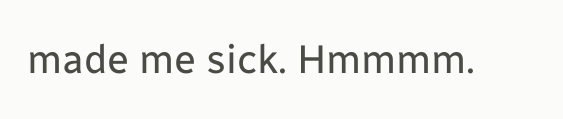made me sick. Hmmmm.